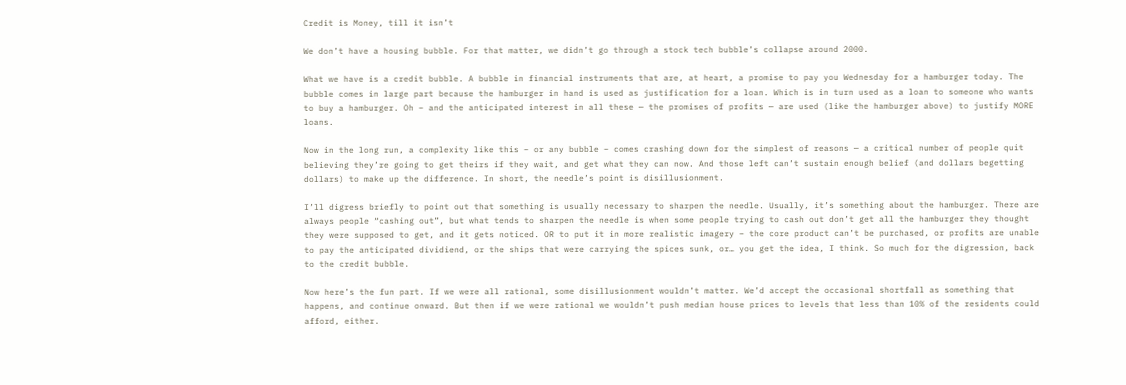Credit is Money, till it isn’t

We don’t have a housing bubble. For that matter, we didn’t go through a stock tech bubble’s collapse around 2000.

What we have is a credit bubble. A bubble in financial instruments that are, at heart, a promise to pay you Wednesday for a hamburger today. The bubble comes in large part because the hamburger in hand is used as justification for a loan. Which is in turn used as a loan to someone who wants to buy a hamburger. Oh – and the anticipated interest in all these — the promises of profits — are used (like the hamburger above) to justify MORE loans.

Now in the long run, a complexity like this – or any bubble – comes crashing down for the simplest of reasons — a critical number of people quit believing they’re going to get theirs if they wait, and get what they can now. And those left can’t sustain enough belief (and dollars begetting dollars) to make up the difference. In short, the needle’s point is disillusionment.

I’ll digress briefly to point out that something is usually necessary to sharpen the needle. Usually, it’s something about the hamburger. There are always people “cashing out”, but what tends to sharpen the needle is when some people trying to cash out don’t get all the hamburger they thought they were supposed to get, and it gets noticed. OR to put it in more realistic imagery – the core product can’t be purchased, or profits are unable to pay the anticipated dividiend, or the ships that were carrying the spices sunk, or… you get the idea, I think. So much for the digression, back to the credit bubble.

Now here’s the fun part. If we were all rational, some disillusionment wouldn’t matter. We’d accept the occasional shortfall as something that happens, and continue onward. But then if we were rational we wouldn’t push median house prices to levels that less than 10% of the residents could afford, either.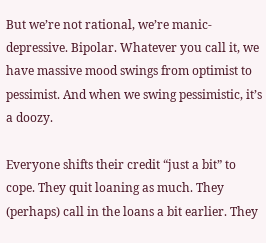But we’re not rational, we’re manic-depressive. Bipolar. Whatever you call it, we have massive mood swings from optimist to pessimist. And when we swing pessimistic, it’s a doozy.

Everyone shifts their credit “just a bit” to cope. They quit loaning as much. They (perhaps) call in the loans a bit earlier. They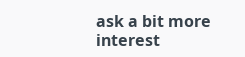ask a bit more interest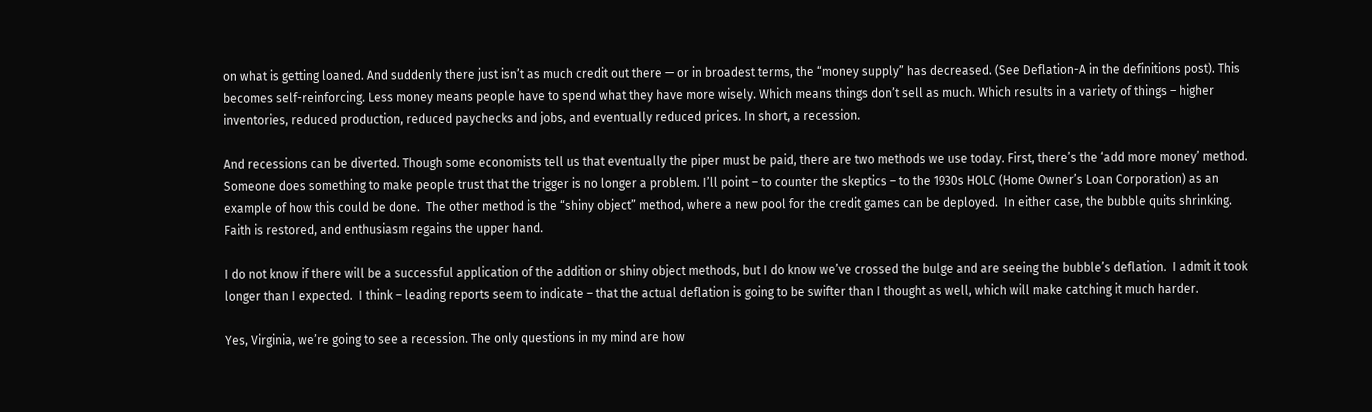on what is getting loaned. And suddenly there just isn’t as much credit out there — or in broadest terms, the “money supply” has decreased. (See Deflation-A in the definitions post). This becomes self-reinforcing. Less money means people have to spend what they have more wisely. Which means things don’t sell as much. Which results in a variety of things – higher inventories, reduced production, reduced paychecks and jobs, and eventually reduced prices. In short, a recession.

And recessions can be diverted. Though some economists tell us that eventually the piper must be paid, there are two methods we use today. First, there’s the ‘add more money’ method. Someone does something to make people trust that the trigger is no longer a problem. I’ll point – to counter the skeptics – to the 1930s HOLC (Home Owner’s Loan Corporation) as an example of how this could be done.  The other method is the “shiny object” method, where a new pool for the credit games can be deployed.  In either case, the bubble quits shrinking.  Faith is restored, and enthusiasm regains the upper hand.

I do not know if there will be a successful application of the addition or shiny object methods, but I do know we’ve crossed the bulge and are seeing the bubble’s deflation.  I admit it took longer than I expected.  I think – leading reports seem to indicate – that the actual deflation is going to be swifter than I thought as well, which will make catching it much harder.

Yes, Virginia, we’re going to see a recession. The only questions in my mind are how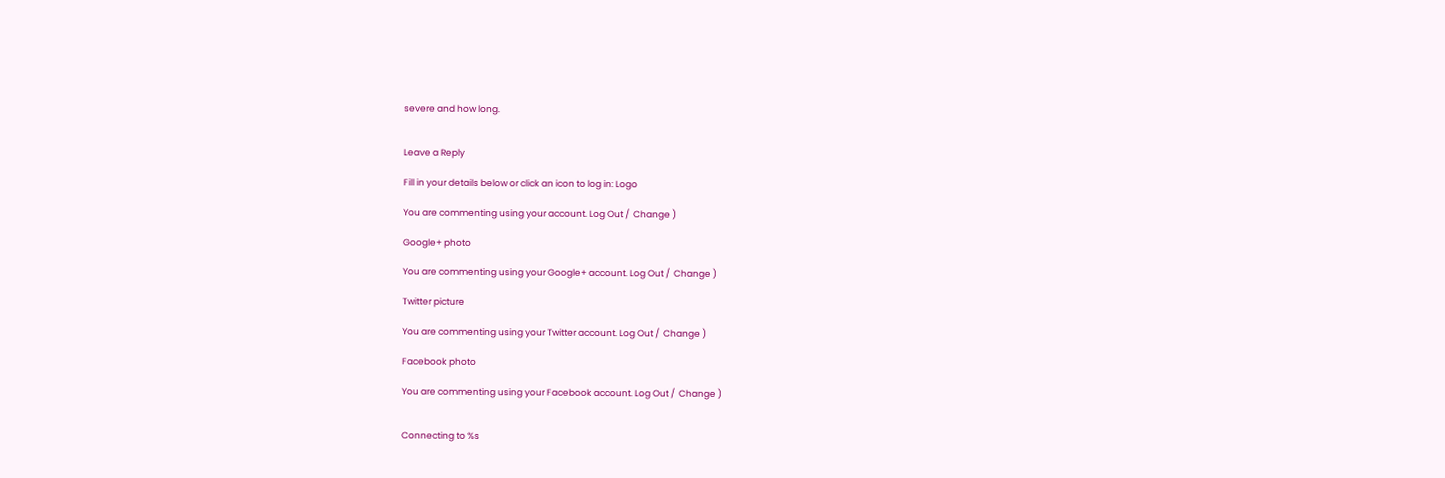severe and how long.


Leave a Reply

Fill in your details below or click an icon to log in: Logo

You are commenting using your account. Log Out /  Change )

Google+ photo

You are commenting using your Google+ account. Log Out /  Change )

Twitter picture

You are commenting using your Twitter account. Log Out /  Change )

Facebook photo

You are commenting using your Facebook account. Log Out /  Change )


Connecting to %s